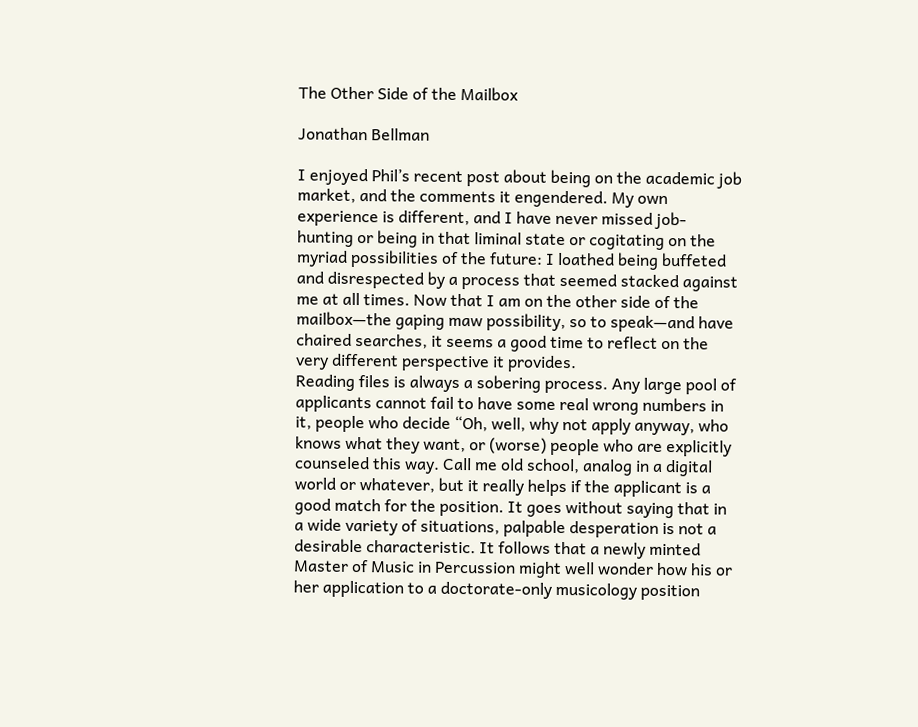The Other Side of the Mailbox

Jonathan Bellman

I enjoyed Phil’s recent post about being on the academic job market, and the comments it engendered. My own experience is different, and I have never missed job-hunting or being in that liminal state or cogitating on the myriad possibilities of the future: I loathed being buffeted and disrespected by a process that seemed stacked against me at all times. Now that I am on the other side of the mailbox—the gaping maw possibility, so to speak—and have chaired searches, it seems a good time to reflect on the very different perspective it provides.
Reading files is always a sobering process. Any large pool of applicants cannot fail to have some real wrong numbers in it, people who decide “Oh, well, why not apply anyway, who knows what they want, or (worse) people who are explicitly counseled this way. Call me old school, analog in a digital world or whatever, but it really helps if the applicant is a good match for the position. It goes without saying that in a wide variety of situations, palpable desperation is not a desirable characteristic. It follows that a newly minted Master of Music in Percussion might well wonder how his or her application to a doctorate-only musicology position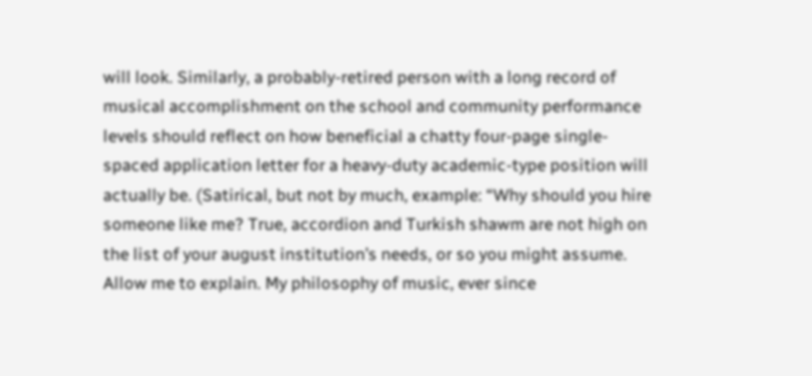will look. Similarly, a probably-retired person with a long record of musical accomplishment on the school and community performance levels should reflect on how beneficial a chatty four-page single-spaced application letter for a heavy-duty academic-type position will actually be. (Satirical, but not by much, example: “Why should you hire someone like me? True, accordion and Turkish shawm are not high on the list of your august institution’s needs, or so you might assume. Allow me to explain. My philosophy of music, ever since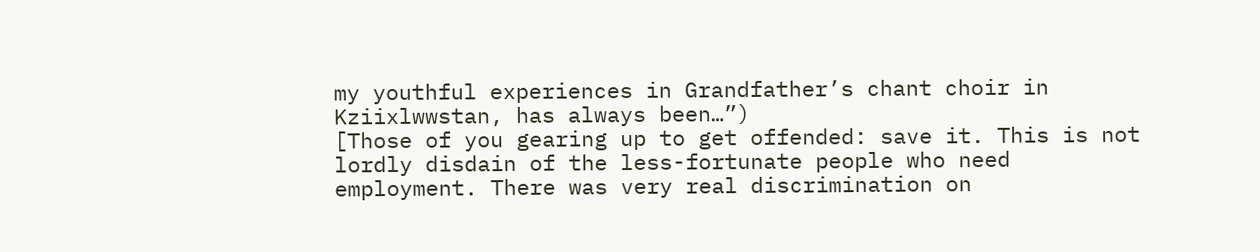my youthful experiences in Grandfather’s chant choir in Kziixlwwstan, has always been…”)
[Those of you gearing up to get offended: save it. This is not lordly disdain of the less-fortunate people who need employment. There was very real discrimination on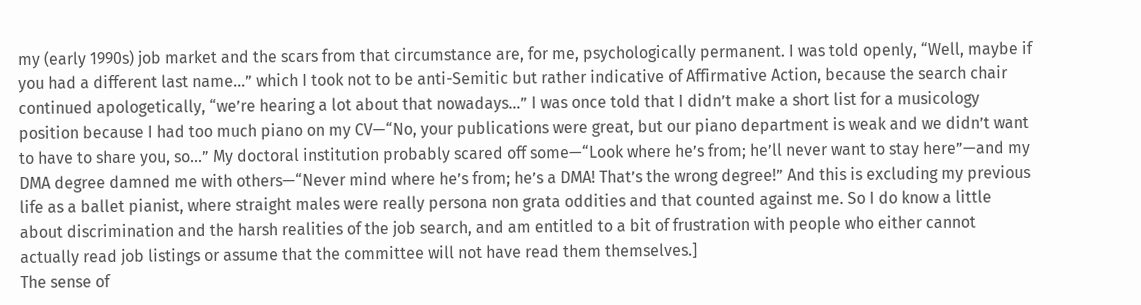my (early 1990s) job market and the scars from that circumstance are, for me, psychologically permanent. I was told openly, “Well, maybe if you had a different last name…” which I took not to be anti-Semitic but rather indicative of Affirmative Action, because the search chair continued apologetically, “we’re hearing a lot about that nowadays…” I was once told that I didn’t make a short list for a musicology position because I had too much piano on my CV—“No, your publications were great, but our piano department is weak and we didn’t want to have to share you, so…” My doctoral institution probably scared off some—“Look where he’s from; he’ll never want to stay here”—and my DMA degree damned me with others—“Never mind where he’s from; he’s a DMA! That’s the wrong degree!” And this is excluding my previous life as a ballet pianist, where straight males were really persona non grata oddities and that counted against me. So I do know a little about discrimination and the harsh realities of the job search, and am entitled to a bit of frustration with people who either cannot actually read job listings or assume that the committee will not have read them themselves.]
The sense of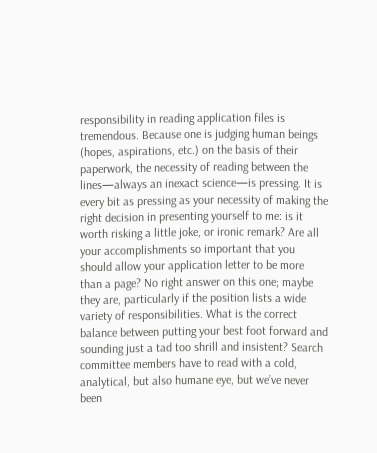responsibility in reading application files is tremendous. Because one is judging human beings (hopes, aspirations, etc.) on the basis of their paperwork, the necessity of reading between the lines—always an inexact science—is pressing. It is every bit as pressing as your necessity of making the right decision in presenting yourself to me: is it worth risking a little joke, or ironic remark? Are all your accomplishments so important that you should allow your application letter to be more than a page? No right answer on this one; maybe they are, particularly if the position lists a wide variety of responsibilities. What is the correct balance between putting your best foot forward and sounding just a tad too shrill and insistent? Search committee members have to read with a cold, analytical, but also humane eye, but we’ve never been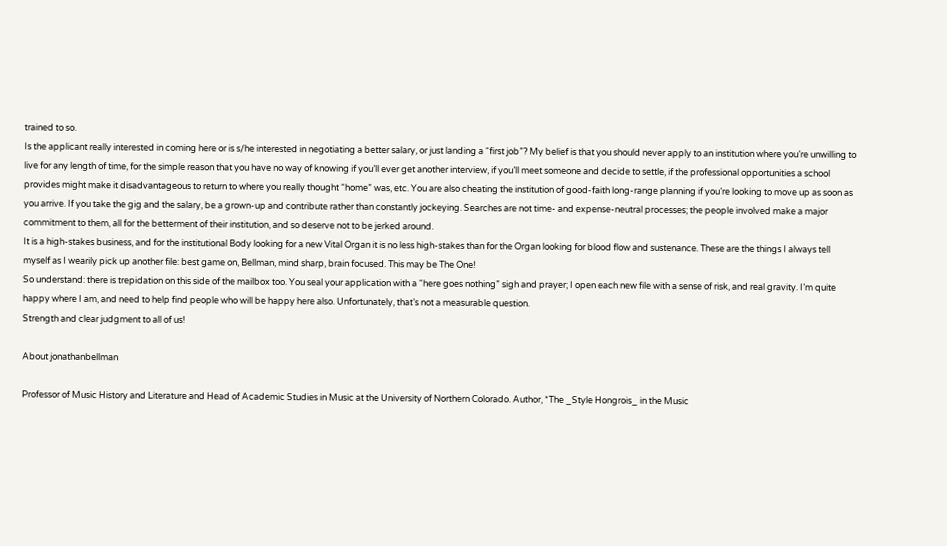trained to so.
Is the applicant really interested in coming here or is s/he interested in negotiating a better salary, or just landing a “first job”? My belief is that you should never apply to an institution where you’re unwilling to live for any length of time, for the simple reason that you have no way of knowing if you’ll ever get another interview, if you’ll meet someone and decide to settle, if the professional opportunities a school provides might make it disadvantageous to return to where you really thought “home” was, etc. You are also cheating the institution of good-faith long-range planning if you’re looking to move up as soon as you arrive. If you take the gig and the salary, be a grown-up and contribute rather than constantly jockeying. Searches are not time- and expense-neutral processes; the people involved make a major commitment to them, all for the betterment of their institution, and so deserve not to be jerked around.
It is a high-stakes business, and for the institutional Body looking for a new Vital Organ it is no less high-stakes than for the Organ looking for blood flow and sustenance. These are the things I always tell myself as I wearily pick up another file: best game on, Bellman, mind sharp, brain focused. This may be The One!
So understand: there is trepidation on this side of the mailbox too. You seal your application with a “here goes nothing” sigh and prayer; I open each new file with a sense of risk, and real gravity. I’m quite happy where I am, and need to help find people who will be happy here also. Unfortunately, that’s not a measurable question.
Strength and clear judgment to all of us!

About jonathanbellman

Professor of Music History and Literature and Head of Academic Studies in Music at the University of Northern Colorado. Author, *The _Style Hongrois_ in the Music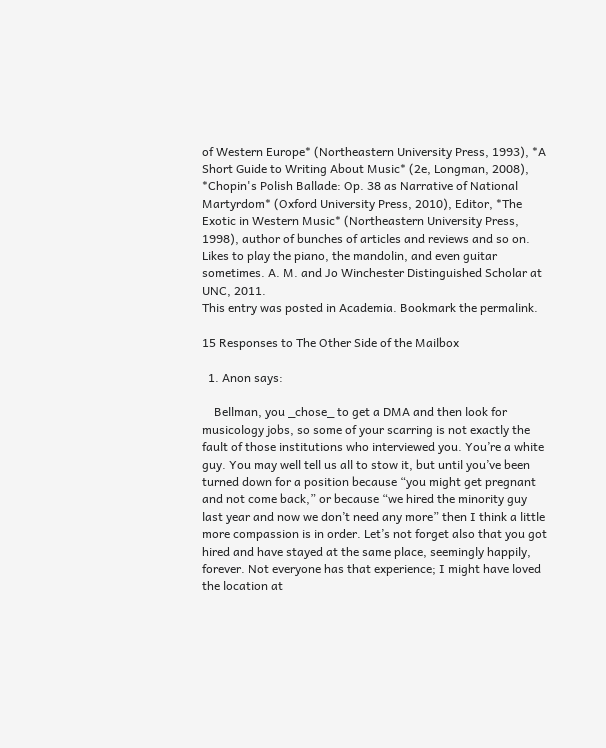of Western Europe* (Northeastern University Press, 1993), *A Short Guide to Writing About Music* (2e, Longman, 2008), *Chopin's Polish Ballade: Op. 38 as Narrative of National Martyrdom* (Oxford University Press, 2010), Editor, *The Exotic in Western Music* (Northeastern University Press, 1998), author of bunches of articles and reviews and so on. Likes to play the piano, the mandolin, and even guitar sometimes. A. M. and Jo Winchester Distinguished Scholar at UNC, 2011.
This entry was posted in Academia. Bookmark the permalink.

15 Responses to The Other Side of the Mailbox

  1. Anon says:

    Bellman, you _chose_ to get a DMA and then look for musicology jobs, so some of your scarring is not exactly the fault of those institutions who interviewed you. You’re a white guy. You may well tell us all to stow it, but until you’ve been turned down for a position because “you might get pregnant and not come back,” or because “we hired the minority guy last year and now we don’t need any more” then I think a little more compassion is in order. Let’s not forget also that you got hired and have stayed at the same place, seemingly happily, forever. Not everyone has that experience; I might have loved the location at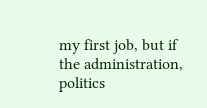my first job, but if the administration, politics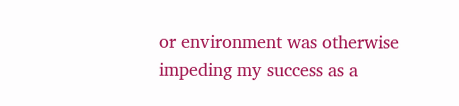or environment was otherwise impeding my success as a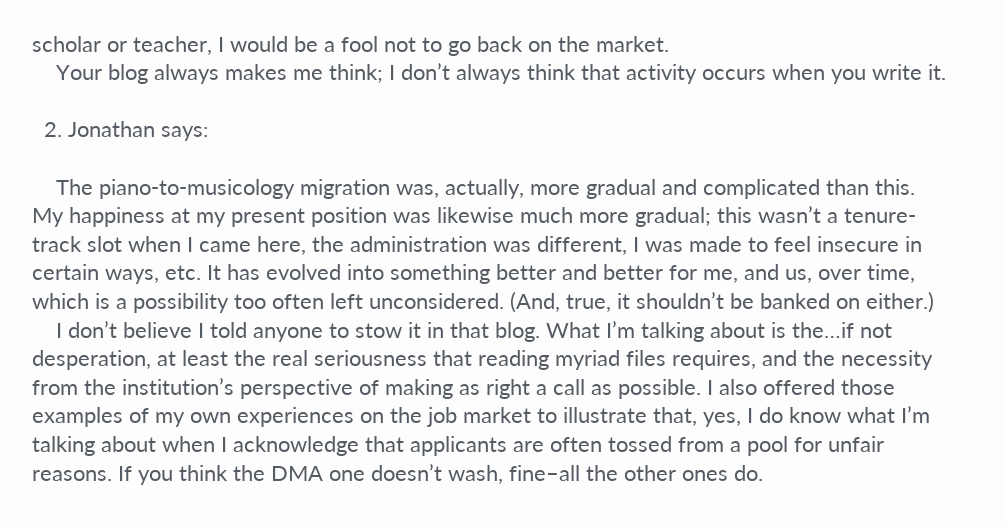scholar or teacher, I would be a fool not to go back on the market.
    Your blog always makes me think; I don’t always think that activity occurs when you write it.

  2. Jonathan says:

    The piano-to-musicology migration was, actually, more gradual and complicated than this. My happiness at my present position was likewise much more gradual; this wasn’t a tenure-track slot when I came here, the administration was different, I was made to feel insecure in certain ways, etc. It has evolved into something better and better for me, and us, over time, which is a possibility too often left unconsidered. (And, true, it shouldn’t be banked on either.)
    I don’t believe I told anyone to stow it in that blog. What I’m talking about is the…if not desperation, at least the real seriousness that reading myriad files requires, and the necessity from the institution’s perspective of making as right a call as possible. I also offered those examples of my own experiences on the job market to illustrate that, yes, I do know what I’m talking about when I acknowledge that applicants are often tossed from a pool for unfair reasons. If you think the DMA one doesn’t wash, fine–all the other ones do.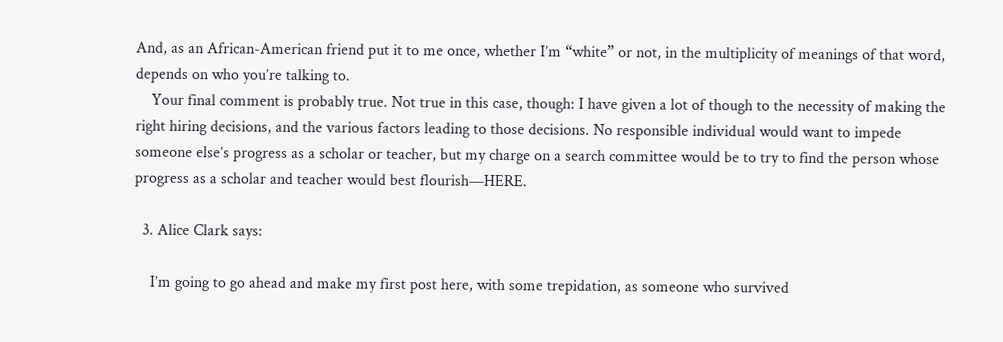And, as an African-American friend put it to me once, whether I’m “white” or not, in the multiplicity of meanings of that word, depends on who you’re talking to.
    Your final comment is probably true. Not true in this case, though: I have given a lot of though to the necessity of making the right hiring decisions, and the various factors leading to those decisions. No responsible individual would want to impede someone else’s progress as a scholar or teacher, but my charge on a search committee would be to try to find the person whose progress as a scholar and teacher would best flourish—HERE.

  3. Alice Clark says:

    I’m going to go ahead and make my first post here, with some trepidation, as someone who survived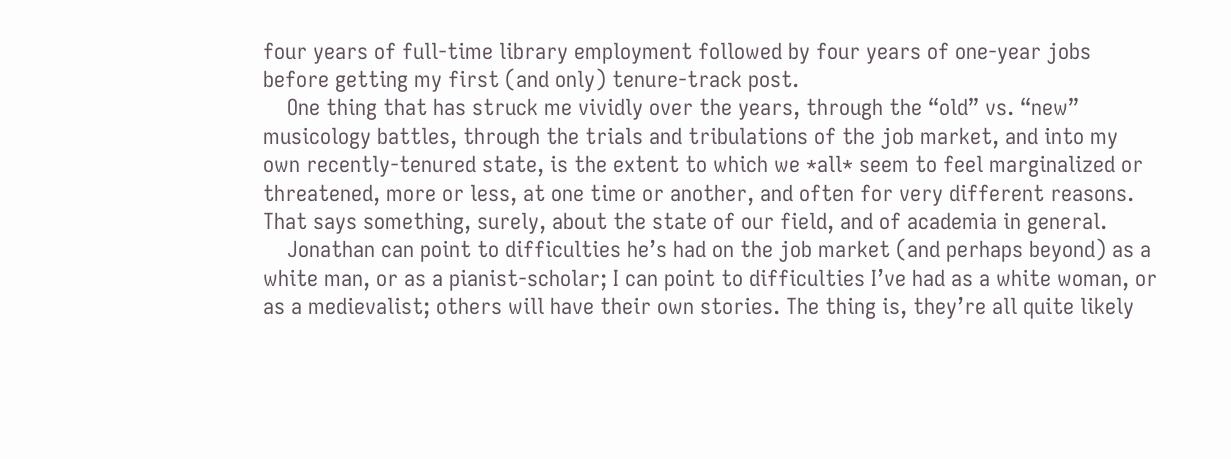four years of full-time library employment followed by four years of one-year jobs before getting my first (and only) tenure-track post.
    One thing that has struck me vividly over the years, through the “old” vs. “new” musicology battles, through the trials and tribulations of the job market, and into my own recently-tenured state, is the extent to which we *all* seem to feel marginalized or threatened, more or less, at one time or another, and often for very different reasons. That says something, surely, about the state of our field, and of academia in general.
    Jonathan can point to difficulties he’s had on the job market (and perhaps beyond) as a white man, or as a pianist-scholar; I can point to difficulties I’ve had as a white woman, or as a medievalist; others will have their own stories. The thing is, they’re all quite likely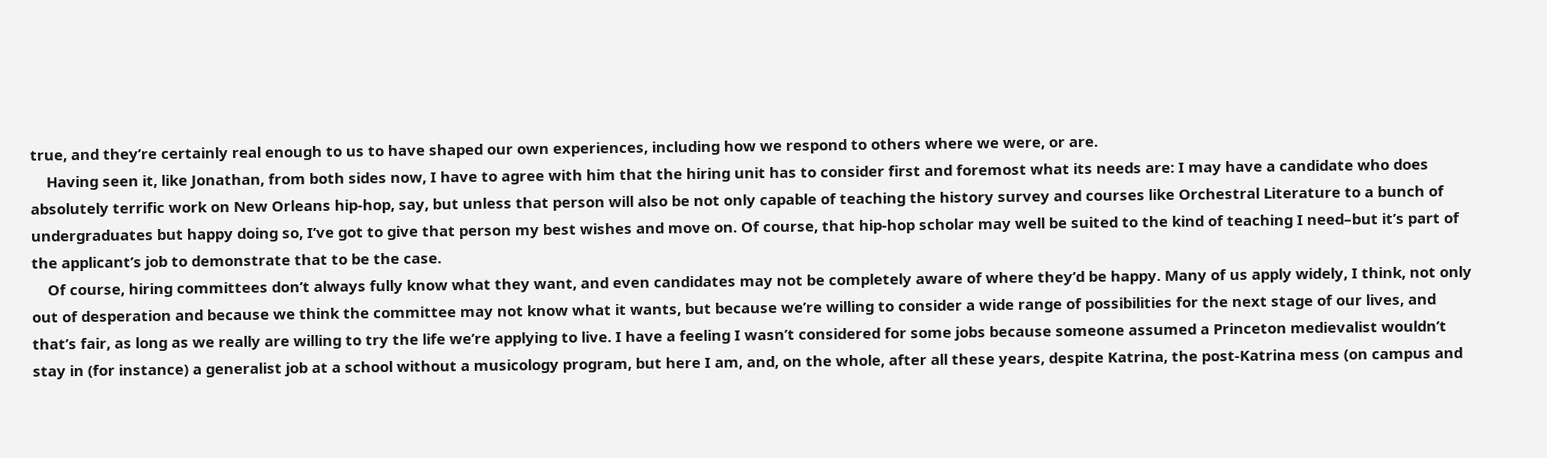true, and they’re certainly real enough to us to have shaped our own experiences, including how we respond to others where we were, or are.
    Having seen it, like Jonathan, from both sides now, I have to agree with him that the hiring unit has to consider first and foremost what its needs are: I may have a candidate who does absolutely terrific work on New Orleans hip-hop, say, but unless that person will also be not only capable of teaching the history survey and courses like Orchestral Literature to a bunch of undergraduates but happy doing so, I’ve got to give that person my best wishes and move on. Of course, that hip-hop scholar may well be suited to the kind of teaching I need–but it’s part of the applicant’s job to demonstrate that to be the case.
    Of course, hiring committees don’t always fully know what they want, and even candidates may not be completely aware of where they’d be happy. Many of us apply widely, I think, not only out of desperation and because we think the committee may not know what it wants, but because we’re willing to consider a wide range of possibilities for the next stage of our lives, and that’s fair, as long as we really are willing to try the life we’re applying to live. I have a feeling I wasn’t considered for some jobs because someone assumed a Princeton medievalist wouldn’t stay in (for instance) a generalist job at a school without a musicology program, but here I am, and, on the whole, after all these years, despite Katrina, the post-Katrina mess (on campus and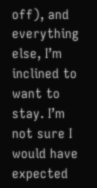off), and everything else, I’m inclined to want to stay. I’m not sure I would have expected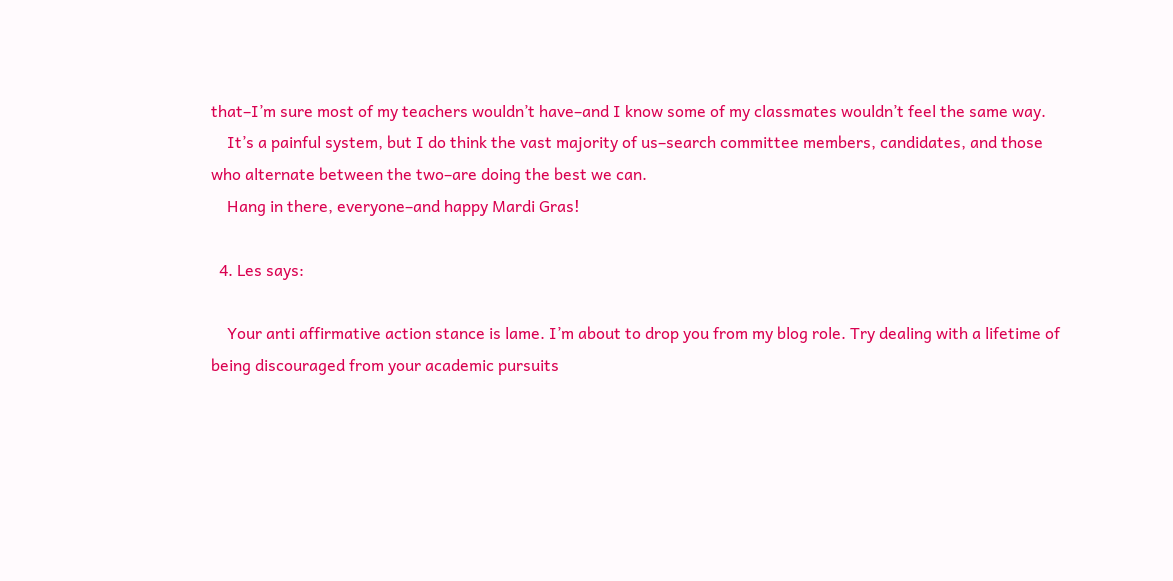that–I’m sure most of my teachers wouldn’t have–and I know some of my classmates wouldn’t feel the same way.
    It’s a painful system, but I do think the vast majority of us–search committee members, candidates, and those who alternate between the two–are doing the best we can.
    Hang in there, everyone–and happy Mardi Gras!

  4. Les says:

    Your anti affirmative action stance is lame. I’m about to drop you from my blog role. Try dealing with a lifetime of being discouraged from your academic pursuits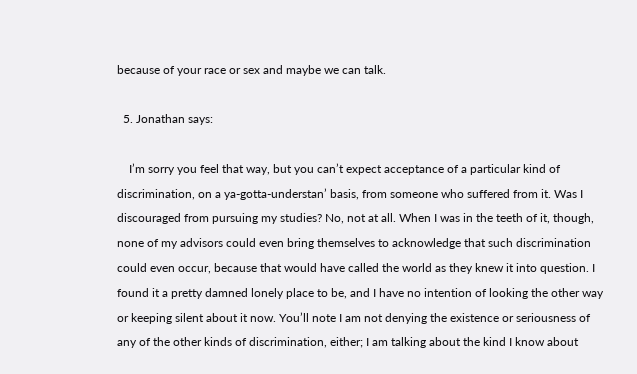because of your race or sex and maybe we can talk.

  5. Jonathan says:

    I’m sorry you feel that way, but you can’t expect acceptance of a particular kind of discrimination, on a ya-gotta-understan’ basis, from someone who suffered from it. Was I discouraged from pursuing my studies? No, not at all. When I was in the teeth of it, though, none of my advisors could even bring themselves to acknowledge that such discrimination could even occur, because that would have called the world as they knew it into question. I found it a pretty damned lonely place to be, and I have no intention of looking the other way or keeping silent about it now. You’ll note I am not denying the existence or seriousness of any of the other kinds of discrimination, either; I am talking about the kind I know about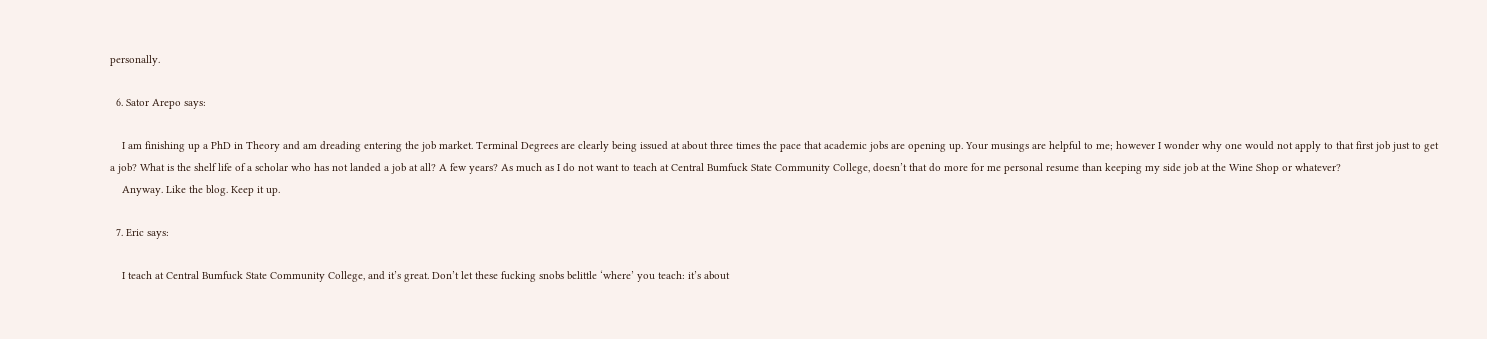personally.

  6. Sator Arepo says:

    I am finishing up a PhD in Theory and am dreading entering the job market. Terminal Degrees are clearly being issued at about three times the pace that academic jobs are opening up. Your musings are helpful to me; however I wonder why one would not apply to that first job just to get a job? What is the shelf life of a scholar who has not landed a job at all? A few years? As much as I do not want to teach at Central Bumfuck State Community College, doesn’t that do more for me personal resume than keeping my side job at the Wine Shop or whatever?
    Anyway. Like the blog. Keep it up.

  7. Eric says:

    I teach at Central Bumfuck State Community College, and it’s great. Don’t let these fucking snobs belittle ‘where’ you teach: it’s about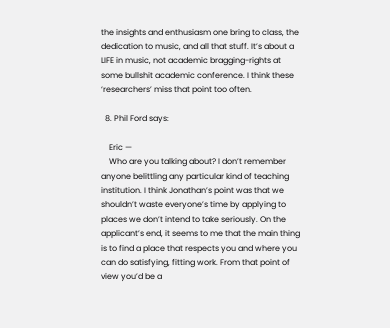the insights and enthusiasm one bring to class, the dedication to music, and all that stuff. It’s about a LIFE in music, not academic bragging-rights at some bullshit academic conference. I think these ‘researchers’ miss that point too often.

  8. Phil Ford says:

    Eric —
    Who are you talking about? I don’t remember anyone belittling any particular kind of teaching institution. I think Jonathan’s point was that we shouldn’t waste everyone’s time by applying to places we don’t intend to take seriously. On the applicant’s end, it seems to me that the main thing is to find a place that respects you and where you can do satisfying, fitting work. From that point of view you’d be a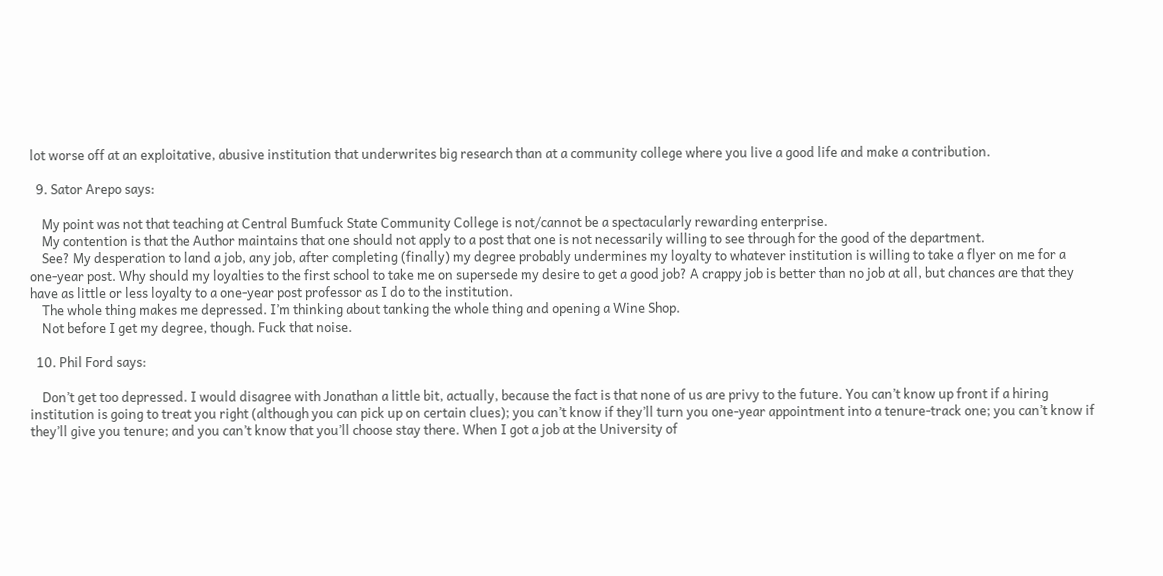lot worse off at an exploitative, abusive institution that underwrites big research than at a community college where you live a good life and make a contribution.

  9. Sator Arepo says:

    My point was not that teaching at Central Bumfuck State Community College is not/cannot be a spectacularly rewarding enterprise.
    My contention is that the Author maintains that one should not apply to a post that one is not necessarily willing to see through for the good of the department.
    See? My desperation to land a job, any job, after completing (finally) my degree probably undermines my loyalty to whatever institution is willing to take a flyer on me for a one-year post. Why should my loyalties to the first school to take me on supersede my desire to get a good job? A crappy job is better than no job at all, but chances are that they have as little or less loyalty to a one-year post professor as I do to the institution.
    The whole thing makes me depressed. I’m thinking about tanking the whole thing and opening a Wine Shop.
    Not before I get my degree, though. Fuck that noise.

  10. Phil Ford says:

    Don’t get too depressed. I would disagree with Jonathan a little bit, actually, because the fact is that none of us are privy to the future. You can’t know up front if a hiring institution is going to treat you right (although you can pick up on certain clues); you can’t know if they’ll turn you one-year appointment into a tenure-track one; you can’t know if they’ll give you tenure; and you can’t know that you’ll choose stay there. When I got a job at the University of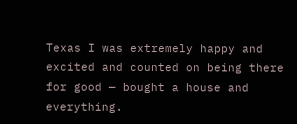Texas I was extremely happy and excited and counted on being there for good — bought a house and everything.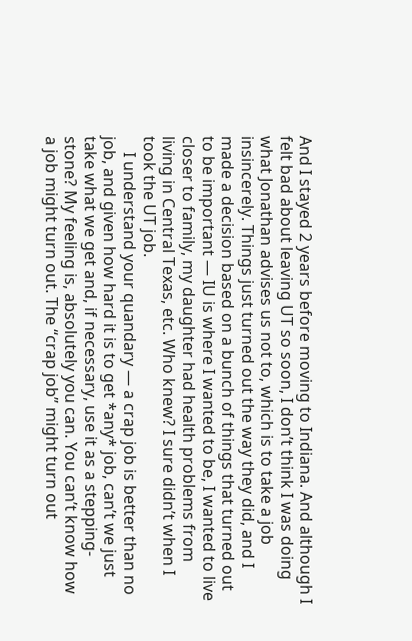And I stayed 2 years before moving to Indiana. And although I felt bad about leaving UT so soon, I don’t think I was doing what Jonathan advises us not to, which is to take a job insincerely. Things just turned out the way they did, and I made a decision based on a bunch of things that turned out to be important — IU is where I wanted to be, I wanted to live closer to family, my daughter had health problems from living in Central Texas, etc. Who knew? I sure didn’t when I took the UT job.
    I understand your quandary — a crap job is better than no job, and given how hard it is to get *any* job, can’t we just take what we get and, if necessary, use it as a stepping-stone? My feeling is, absolutely you can. You can’t know how a job might turn out. The “crap job” might turn out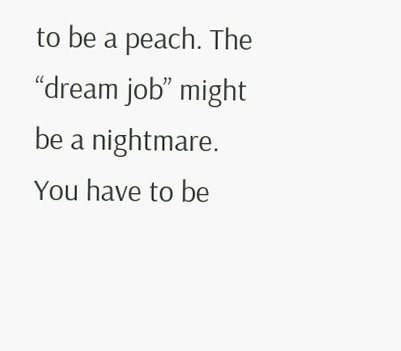to be a peach. The “dream job” might be a nightmare. You have to be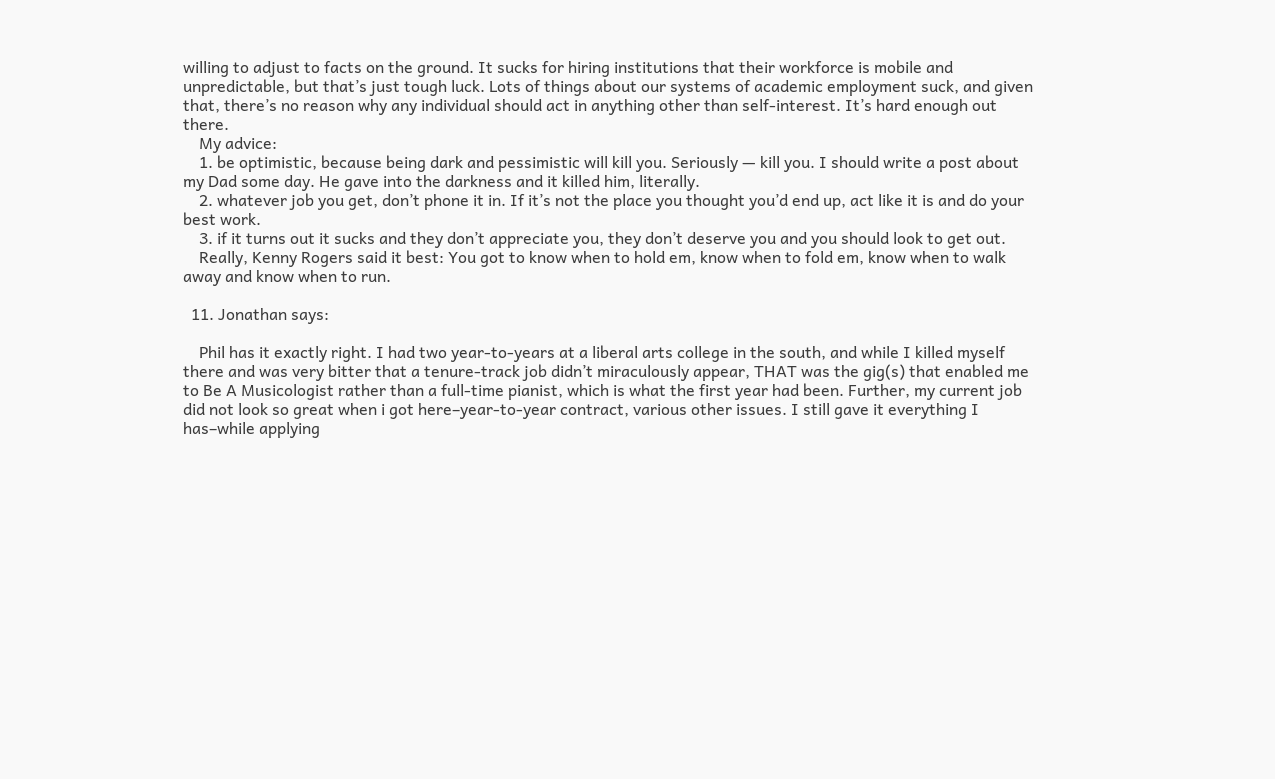willing to adjust to facts on the ground. It sucks for hiring institutions that their workforce is mobile and unpredictable, but that’s just tough luck. Lots of things about our systems of academic employment suck, and given that, there’s no reason why any individual should act in anything other than self-interest. It’s hard enough out there.
    My advice:
    1. be optimistic, because being dark and pessimistic will kill you. Seriously — kill you. I should write a post about my Dad some day. He gave into the darkness and it killed him, literally.
    2. whatever job you get, don’t phone it in. If it’s not the place you thought you’d end up, act like it is and do your best work.
    3. if it turns out it sucks and they don’t appreciate you, they don’t deserve you and you should look to get out.
    Really, Kenny Rogers said it best: You got to know when to hold em, know when to fold em, know when to walk away and know when to run.

  11. Jonathan says:

    Phil has it exactly right. I had two year-to-years at a liberal arts college in the south, and while I killed myself there and was very bitter that a tenure-track job didn’t miraculously appear, THAT was the gig(s) that enabled me to Be A Musicologist rather than a full-time pianist, which is what the first year had been. Further, my current job did not look so great when i got here–year-to-year contract, various other issues. I still gave it everything I has–while applying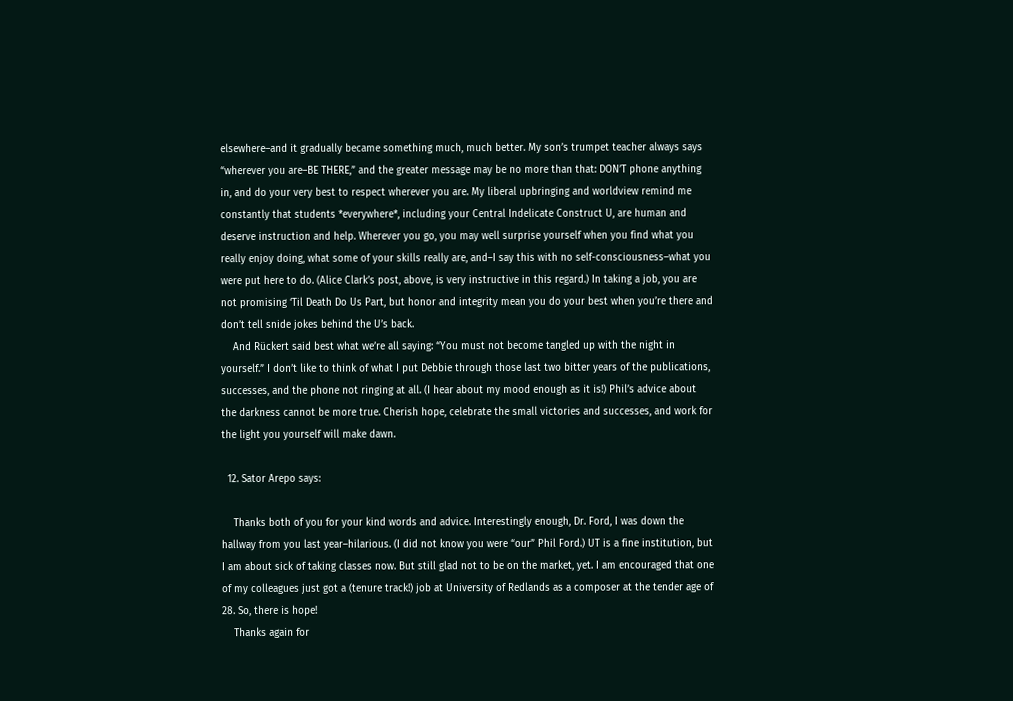elsewhere–and it gradually became something much, much better. My son’s trumpet teacher always says “wherever you are–BE THERE,” and the greater message may be no more than that: DON’T phone anything in, and do your very best to respect wherever you are. My liberal upbringing and worldview remind me constantly that students *everywhere*, including your Central Indelicate Construct U, are human and deserve instruction and help. Wherever you go, you may well surprise yourself when you find what you really enjoy doing, what some of your skills really are, and–I say this with no self-consciousness–what you were put here to do. (Alice Clark’s post, above, is very instructive in this regard.) In taking a job, you are not promising ‘Til Death Do Us Part, but honor and integrity mean you do your best when you’re there and don’t tell snide jokes behind the U’s back.
    And Rückert said best what we’re all saying: “You must not become tangled up with the night in yourself.” I don’t like to think of what I put Debbie through those last two bitter years of the publications, successes, and the phone not ringing at all. (I hear about my mood enough as it is!) Phil’s advice about the darkness cannot be more true. Cherish hope, celebrate the small victories and successes, and work for the light you yourself will make dawn.

  12. Sator Arepo says:

    Thanks both of you for your kind words and advice. Interestingly enough, Dr. Ford, I was down the hallway from you last year–hilarious. (I did not know you were “our” Phil Ford.) UT is a fine institution, but I am about sick of taking classes now. But still glad not to be on the market, yet. I am encouraged that one of my colleagues just got a (tenure track!) job at University of Redlands as a composer at the tender age of 28. So, there is hope!
    Thanks again for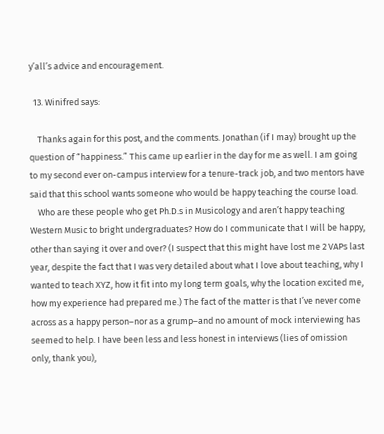y’all’s advice and encouragement.

  13. Winifred says:

    Thanks again for this post, and the comments. Jonathan (if I may) brought up the question of “happiness.” This came up earlier in the day for me as well. I am going to my second ever on-campus interview for a tenure-track job, and two mentors have said that this school wants someone who would be happy teaching the course load.
    Who are these people who get Ph.D.s in Musicology and aren’t happy teaching Western Music to bright undergraduates? How do I communicate that I will be happy, other than saying it over and over? (I suspect that this might have lost me 2 VAPs last year, despite the fact that I was very detailed about what I love about teaching, why I wanted to teach XYZ, how it fit into my long term goals, why the location excited me, how my experience had prepared me.) The fact of the matter is that I’ve never come across as a happy person–nor as a grump–and no amount of mock interviewing has seemed to help. I have been less and less honest in interviews (lies of omission only, thank you),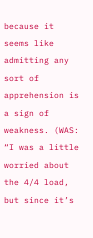because it seems like admitting any sort of apprehension is a sign of weakness. (WAS: “I was a little worried about the 4/4 load, but since it’s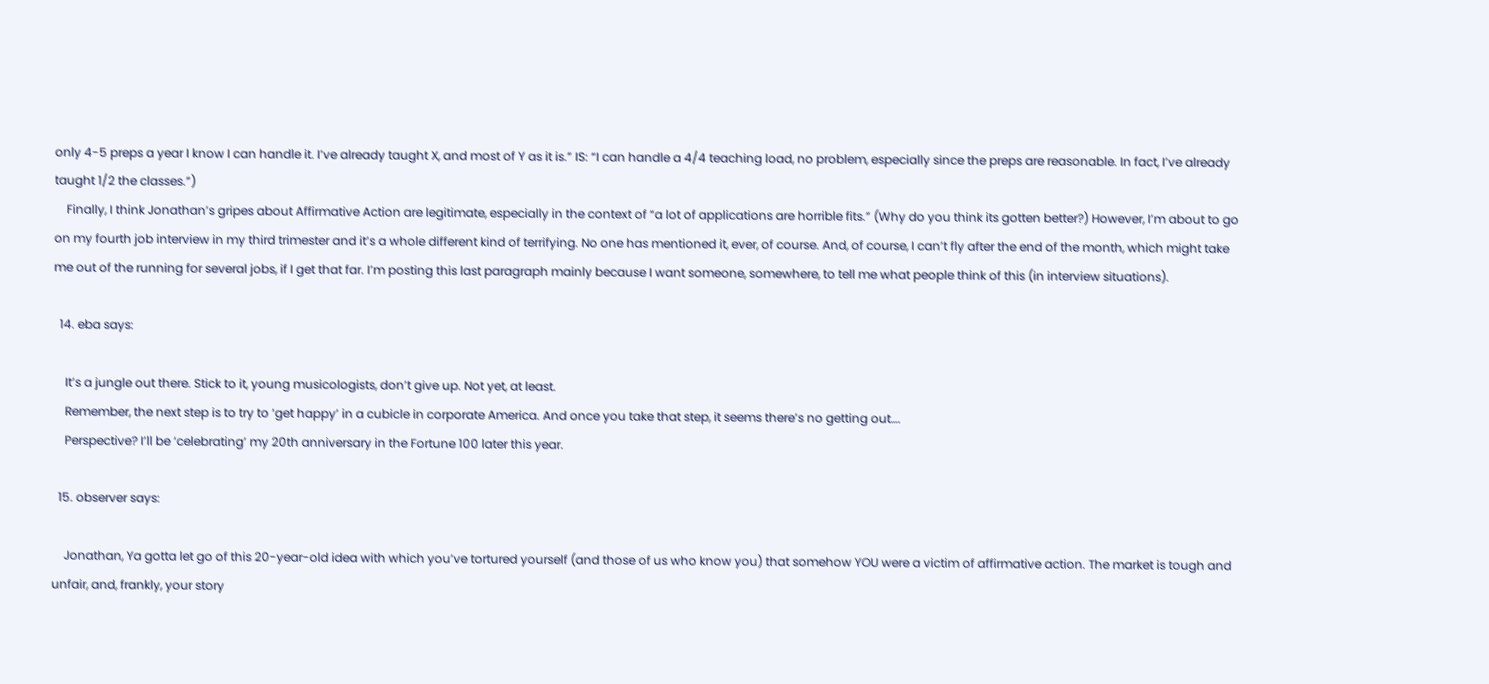only 4-5 preps a year I know I can handle it. I’ve already taught X, and most of Y as it is.” IS: “I can handle a 4/4 teaching load, no problem, especially since the preps are reasonable. In fact, I’ve already taught 1/2 the classes.”)
    Finally, I think Jonathan’s gripes about Affirmative Action are legitimate, especially in the context of “a lot of applications are horrible fits.” (Why do you think its gotten better?) However, I’m about to go on my fourth job interview in my third trimester and it’s a whole different kind of terrifying. No one has mentioned it, ever, of course. And, of course, I can’t fly after the end of the month, which might take me out of the running for several jobs, if I get that far. I’m posting this last paragraph mainly because I want someone, somewhere, to tell me what people think of this (in interview situations).

  14. eba says:

    It’s a jungle out there. Stick to it, young musicologists, don’t give up. Not yet, at least.
    Remember, the next step is to try to ‘get happy’ in a cubicle in corporate America. And once you take that step, it seems there’s no getting out….
    Perspective? I’ll be ‘celebrating’ my 20th anniversary in the Fortune 100 later this year.

  15. observer says:

    Jonathan, Ya gotta let go of this 20-year-old idea with which you’ve tortured yourself (and those of us who know you) that somehow YOU were a victim of affirmative action. The market is tough and unfair, and, frankly, your story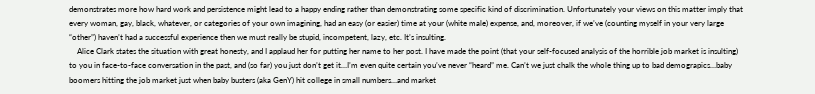demonstrates more how hard work and persistence might lead to a happy ending rather than demonstrating some specific kind of discrimination. Unfortunately your views on this matter imply that every woman, gay, black, whatever, or categories of your own imagining, had an easy (or easier) time at your (white male) expense, and, moreover, if we’ve (counting myself in your very large “other”) haven’t had a successful experience then we must really be stupid, incompetent, lazy, etc. It’s insulting.
    Alice Clark states the situation with great honesty, and I applaud her for putting her name to her post. I have made the point (that your self-focused analysis of the horrible job market is insulting) to you in face-to-face conversation in the past, and (so far) you just don’t get it…I’m even quite certain you’ve never “heard” me. Can’t we just chalk the whole thing up to bad demograpics…baby boomers hitting the job market just when baby busters (aka GenY) hit college in small numbers…and market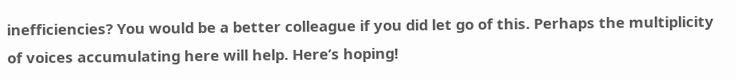inefficiencies? You would be a better colleague if you did let go of this. Perhaps the multiplicity of voices accumulating here will help. Here’s hoping!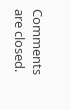Comments are closed.